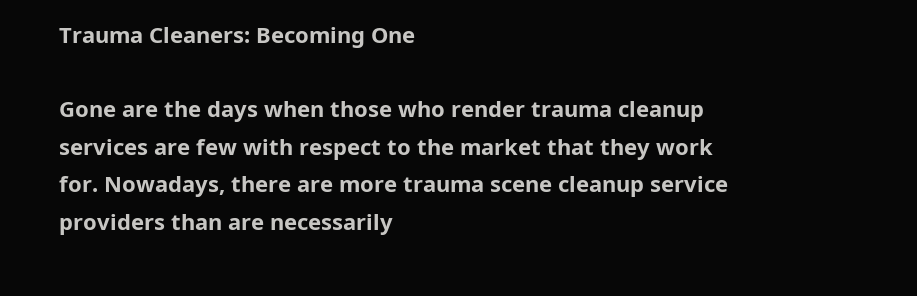Trauma Cleaners: Becoming One

Gone are the days when those who render trauma cleanup services are few with respect to the market that they work for. Nowadays, there are more trauma scene cleanup service providers than are necessarily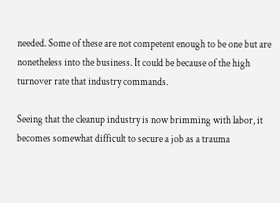needed. Some of these are not competent enough to be one but are nonetheless into the business. It could be because of the high turnover rate that industry commands.

Seeing that the cleanup industry is now brimming with labor, it becomes somewhat difficult to secure a job as a trauma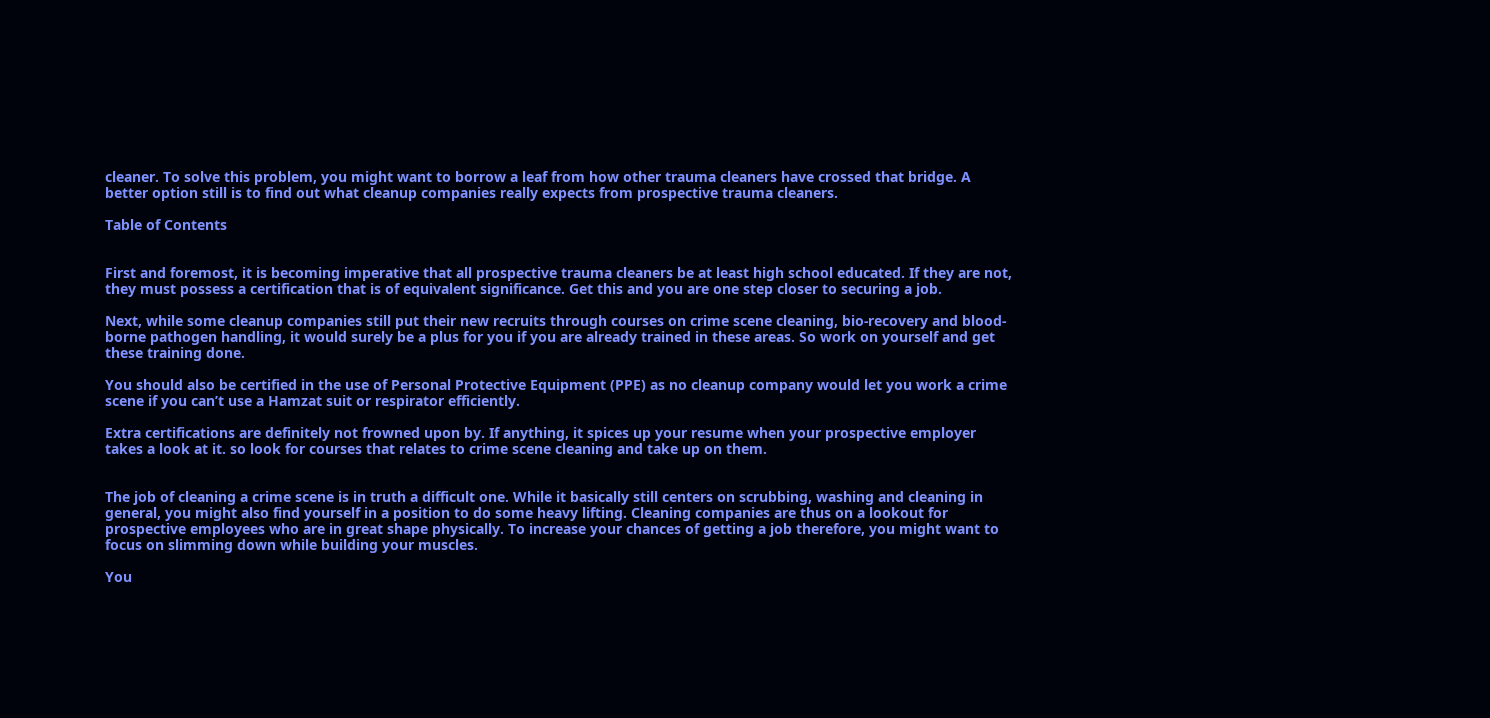cleaner. To solve this problem, you might want to borrow a leaf from how other trauma cleaners have crossed that bridge. A better option still is to find out what cleanup companies really expects from prospective trauma cleaners.

Table of Contents


First and foremost, it is becoming imperative that all prospective trauma cleaners be at least high school educated. If they are not, they must possess a certification that is of equivalent significance. Get this and you are one step closer to securing a job.

Next, while some cleanup companies still put their new recruits through courses on crime scene cleaning, bio-recovery and blood-borne pathogen handling, it would surely be a plus for you if you are already trained in these areas. So work on yourself and get these training done.

You should also be certified in the use of Personal Protective Equipment (PPE) as no cleanup company would let you work a crime scene if you can’t use a Hamzat suit or respirator efficiently.

Extra certifications are definitely not frowned upon by. If anything, it spices up your resume when your prospective employer takes a look at it. so look for courses that relates to crime scene cleaning and take up on them.


The job of cleaning a crime scene is in truth a difficult one. While it basically still centers on scrubbing, washing and cleaning in general, you might also find yourself in a position to do some heavy lifting. Cleaning companies are thus on a lookout for prospective employees who are in great shape physically. To increase your chances of getting a job therefore, you might want to focus on slimming down while building your muscles.

You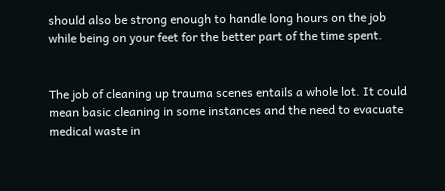should also be strong enough to handle long hours on the job while being on your feet for the better part of the time spent.


The job of cleaning up trauma scenes entails a whole lot. It could mean basic cleaning in some instances and the need to evacuate medical waste in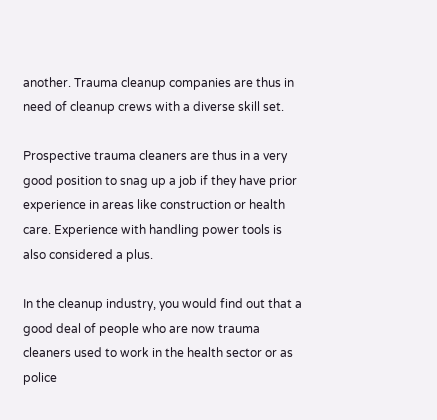another. Trauma cleanup companies are thus in need of cleanup crews with a diverse skill set.

Prospective trauma cleaners are thus in a very good position to snag up a job if they have prior experience in areas like construction or health care. Experience with handling power tools is also considered a plus.

In the cleanup industry, you would find out that a good deal of people who are now trauma cleaners used to work in the health sector or as police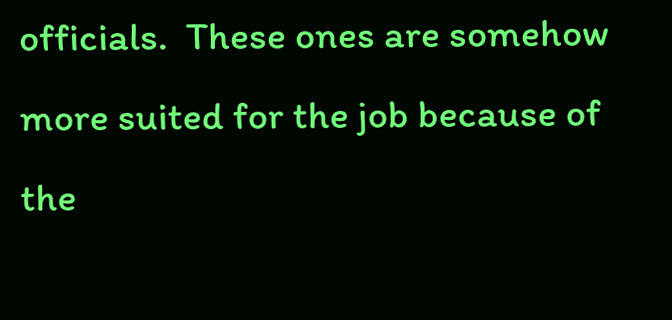officials.  These ones are somehow more suited for the job because of the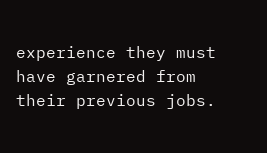experience they must have garnered from their previous jobs.